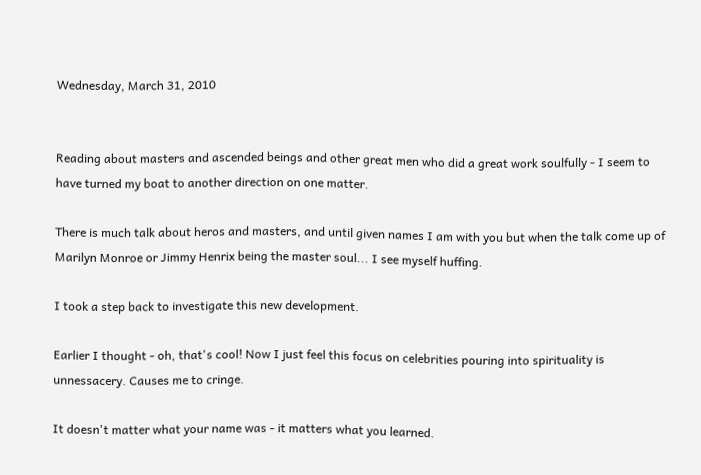Wednesday, March 31, 2010


Reading about masters and ascended beings and other great men who did a great work soulfully - I seem to have turned my boat to another direction on one matter.

There is much talk about heros and masters, and until given names I am with you but when the talk come up of Marilyn Monroe or Jimmy Henrix being the master soul... I see myself huffing.

I took a step back to investigate this new development.

Earlier I thought - oh, that's cool! Now I just feel this focus on celebrities pouring into spirituality is unnessacery. Causes me to cringe.

It doesn't matter what your name was - it matters what you learned.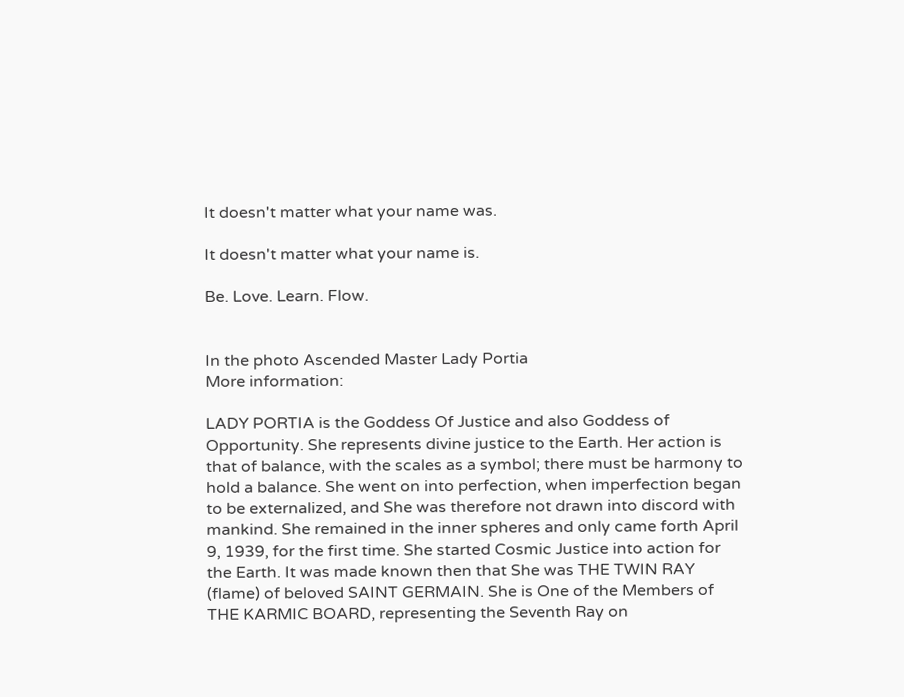It doesn't matter what your name was.

It doesn't matter what your name is.

Be. Love. Learn. Flow.


In the photo Ascended Master Lady Portia
More information:

LADY PORTIA is the Goddess Of Justice and also Goddess of Opportunity. She represents divine justice to the Earth. Her action is that of balance, with the scales as a symbol; there must be harmony to hold a balance. She went on into perfection, when imperfection began to be externalized, and She was therefore not drawn into discord with mankind. She remained in the inner spheres and only came forth April 9, 1939, for the first time. She started Cosmic Justice into action for the Earth. It was made known then that She was THE TWIN RAY (flame) of beloved SAINT GERMAIN. She is One of the Members of THE KARMIC BOARD, representing the Seventh Ray on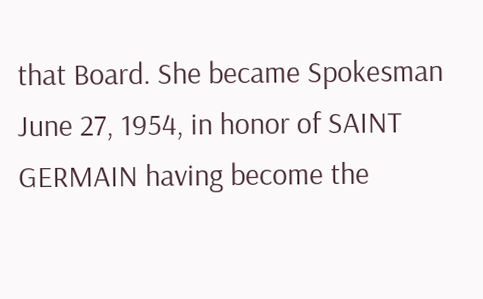that Board. She became Spokesman June 27, 1954, in honor of SAINT GERMAIN having become the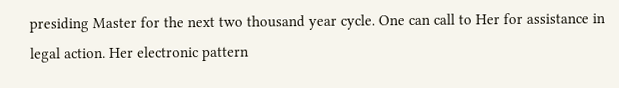presiding Master for the next two thousand year cycle. One can call to Her for assistance in legal action. Her electronic pattern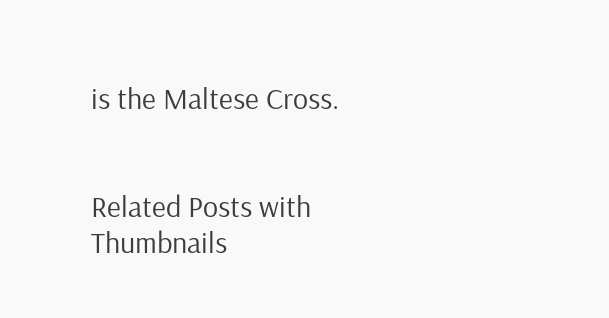is the Maltese Cross.


Related Posts with Thumbnails